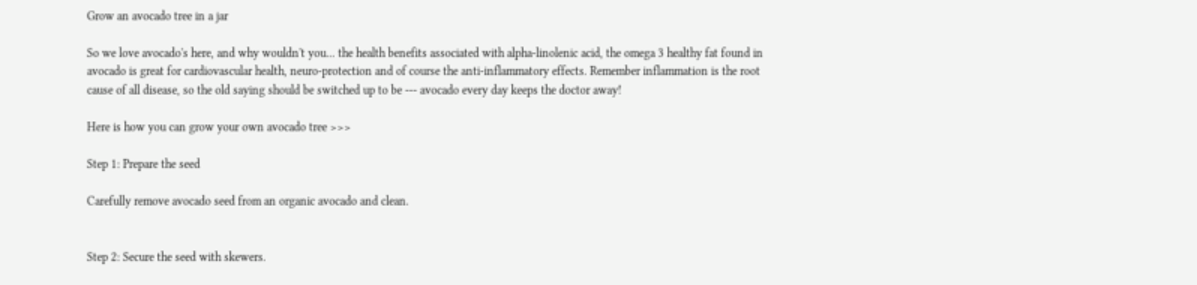Grow an avocado tree in a jar

So we love avocado's here, and why wouldn't you... the health benefits associated with alpha-linolenic acid, the omega 3 healthy fat found in avocado is great for cardiovascular health, neuro-protection and of course the anti-inflammatory effects. Remember inflammation is the root cause of all disease, so the old saying should be switched up to be --- avocado every day keeps the doctor away!

Here is how you can grow your own avocado tree >>>

Step 1: Prepare the seed

Carefully remove avocado seed from an organic avocado and clean.


Step 2: Secure the seed with skewers.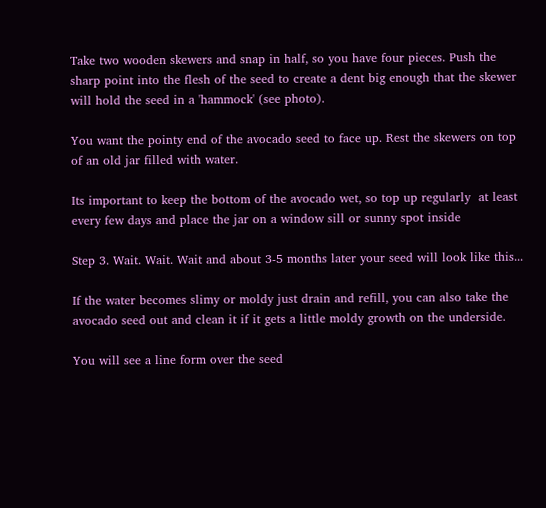Take two wooden skewers and snap in half, so you have four pieces. Push the sharp point into the flesh of the seed to create a dent big enough that the skewer will hold the seed in a 'hammock' (see photo).

You want the pointy end of the avocado seed to face up. Rest the skewers on top of an old jar filled with water.

Its important to keep the bottom of the avocado wet, so top up regularly  at least every few days and place the jar on a window sill or sunny spot inside

Step 3. Wait. Wait. Wait and about 3-5 months later your seed will look like this...

If the water becomes slimy or moldy just drain and refill, you can also take the avocado seed out and clean it if it gets a little moldy growth on the underside.

You will see a line form over the seed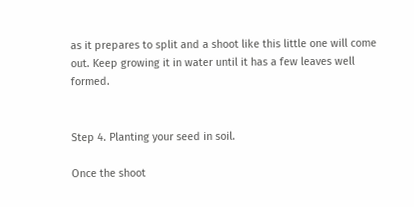as it prepares to split and a shoot like this little one will come out. Keep growing it in water until it has a few leaves well formed.


Step 4. Planting your seed in soil.

Once the shoot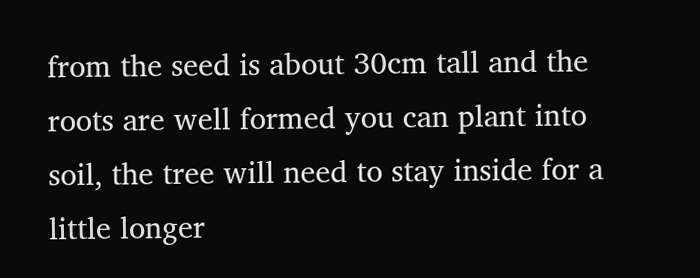from the seed is about 30cm tall and the roots are well formed you can plant into soil, the tree will need to stay inside for a little longer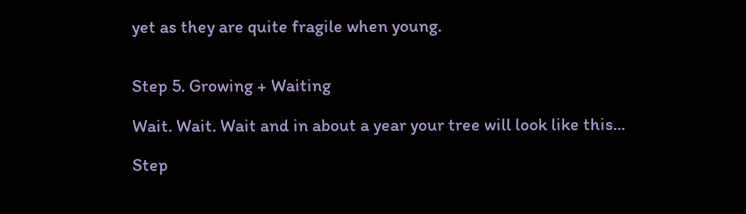yet as they are quite fragile when young.


Step 5. Growing + Waiting

Wait. Wait. Wait and in about a year your tree will look like this...

Step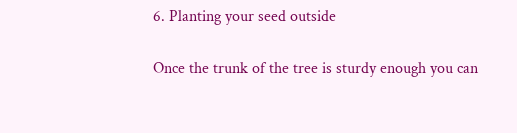6. Planting your seed outside

Once the trunk of the tree is sturdy enough you can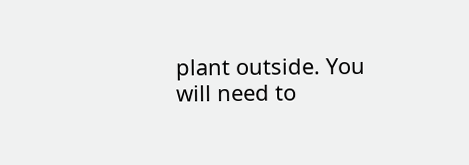plant outside. You will need to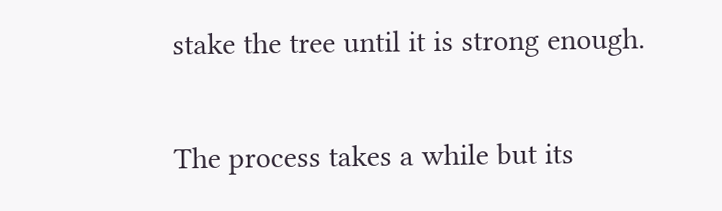stake the tree until it is strong enough.

The process takes a while but its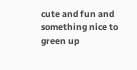cute and fun and something nice to green up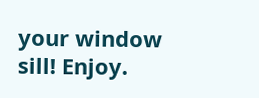your window sill! Enjoy.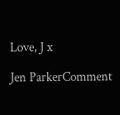Love, J x

Jen ParkerComment